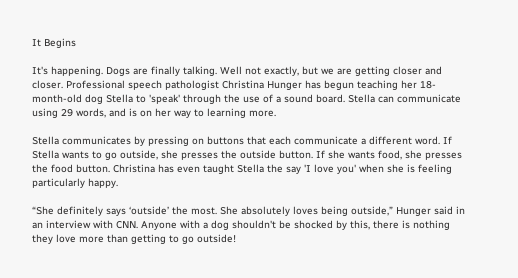It Begins

It's happening. Dogs are finally talking. Well not exactly, but we are getting closer and closer. Professional speech pathologist Christina Hunger has begun teaching her 18-month-old dog Stella to 'speak' through the use of a sound board. Stella can communicate using 29 words, and is on her way to learning more.

Stella communicates by pressing on buttons that each communicate a different word. If Stella wants to go outside, she presses the outside button. If she wants food, she presses the food button. Christina has even taught Stella the say 'I love you' when she is feeling particularly happy.

“She definitely says ‘outside’ the most. She absolutely loves being outside,” Hunger said in an interview with CNN. Anyone with a dog shouldn't be shocked by this, there is nothing they love more than getting to go outside!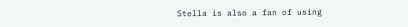Stella is also a fan of using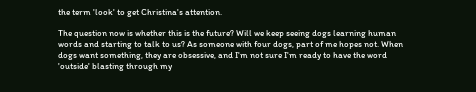the term 'look' to get Christina's attention.

The question now is whether this is the future? Will we keep seeing dogs learning human words and starting to talk to us? As someone with four dogs, part of me hopes not. When dogs want something, they are obsessive, and I'm not sure I'm ready to have the word 'outside' blasting through my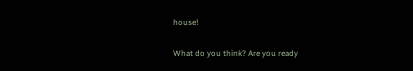house!

What do you think? Are you ready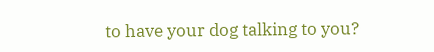to have your dog talking to you?